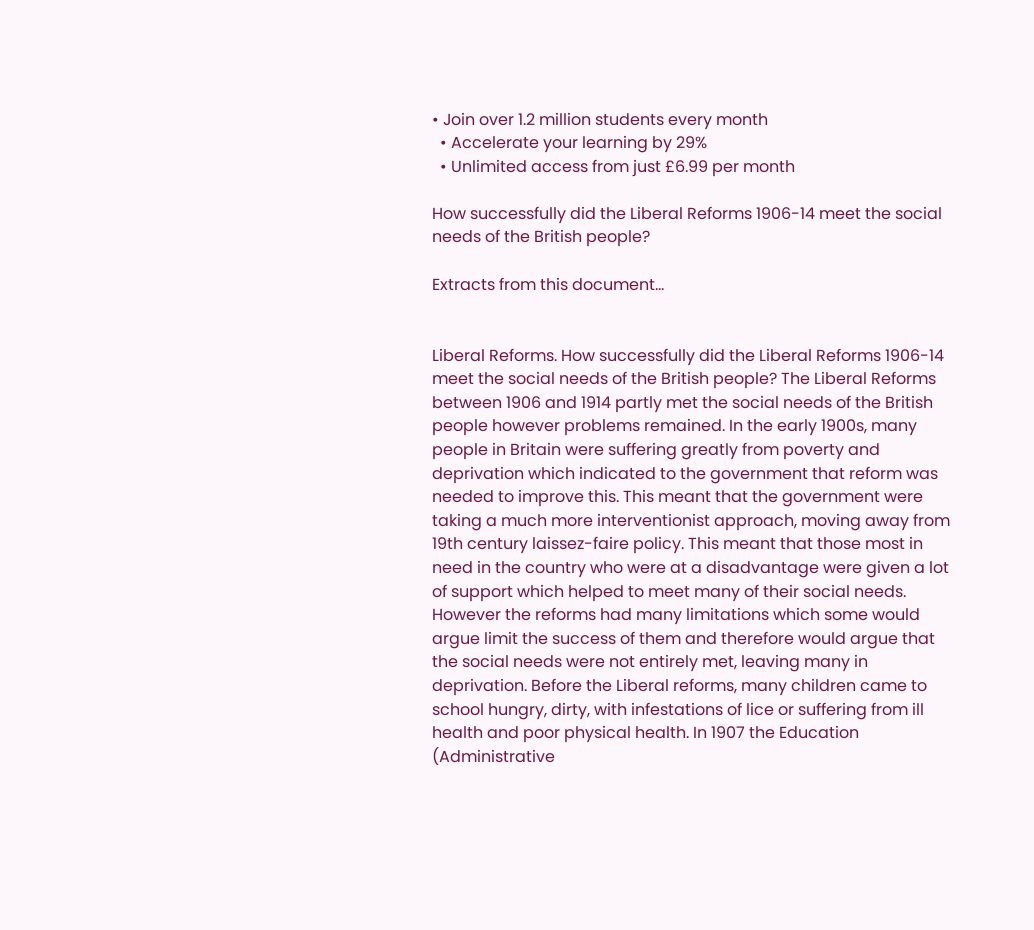• Join over 1.2 million students every month
  • Accelerate your learning by 29%
  • Unlimited access from just £6.99 per month

How successfully did the Liberal Reforms 1906-14 meet the social needs of the British people?

Extracts from this document...


Liberal Reforms. How successfully did the Liberal Reforms 1906-14 meet the social needs of the British people? The Liberal Reforms between 1906 and 1914 partly met the social needs of the British people however problems remained. In the early 1900s, many people in Britain were suffering greatly from poverty and deprivation which indicated to the government that reform was needed to improve this. This meant that the government were taking a much more interventionist approach, moving away from 19th century laissez-faire policy. This meant that those most in need in the country who were at a disadvantage were given a lot of support which helped to meet many of their social needs. However the reforms had many limitations which some would argue limit the success of them and therefore would argue that the social needs were not entirely met, leaving many in deprivation. Before the Liberal reforms, many children came to school hungry, dirty, with infestations of lice or suffering from ill health and poor physical health. In 1907 the Education (Administrative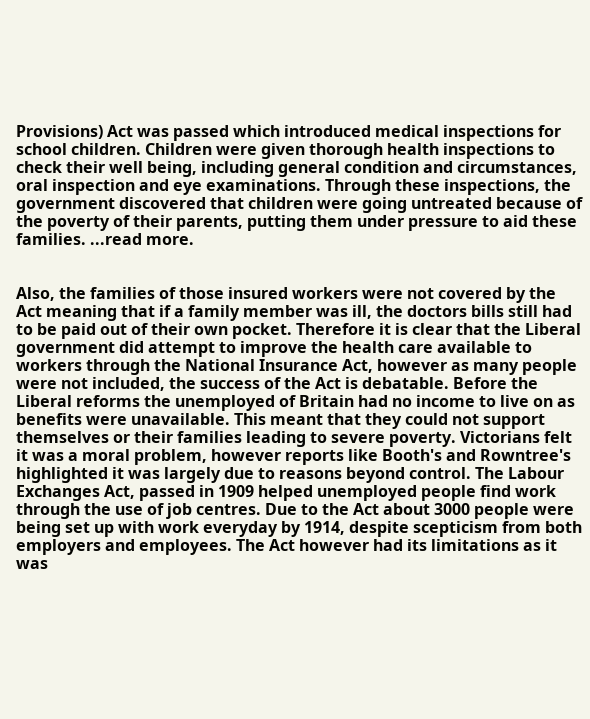Provisions) Act was passed which introduced medical inspections for school children. Children were given thorough health inspections to check their well being, including general condition and circumstances, oral inspection and eye examinations. Through these inspections, the government discovered that children were going untreated because of the poverty of their parents, putting them under pressure to aid these families. ...read more.


Also, the families of those insured workers were not covered by the Act meaning that if a family member was ill, the doctors bills still had to be paid out of their own pocket. Therefore it is clear that the Liberal government did attempt to improve the health care available to workers through the National Insurance Act, however as many people were not included, the success of the Act is debatable. Before the Liberal reforms the unemployed of Britain had no income to live on as benefits were unavailable. This meant that they could not support themselves or their families leading to severe poverty. Victorians felt it was a moral problem, however reports like Booth's and Rowntree's highlighted it was largely due to reasons beyond control. The Labour Exchanges Act, passed in 1909 helped unemployed people find work through the use of job centres. Due to the Act about 3000 people were being set up with work everyday by 1914, despite scepticism from both employers and employees. The Act however had its limitations as it was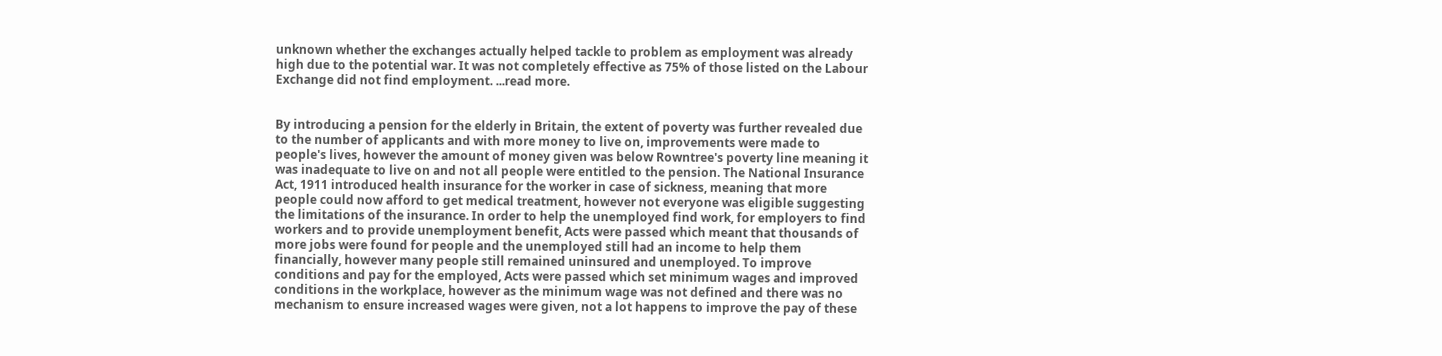unknown whether the exchanges actually helped tackle to problem as employment was already high due to the potential war. It was not completely effective as 75% of those listed on the Labour Exchange did not find employment. ...read more.


By introducing a pension for the elderly in Britain, the extent of poverty was further revealed due to the number of applicants and with more money to live on, improvements were made to people's lives, however the amount of money given was below Rowntree's poverty line meaning it was inadequate to live on and not all people were entitled to the pension. The National Insurance Act, 1911 introduced health insurance for the worker in case of sickness, meaning that more people could now afford to get medical treatment, however not everyone was eligible suggesting the limitations of the insurance. In order to help the unemployed find work, for employers to find workers and to provide unemployment benefit, Acts were passed which meant that thousands of more jobs were found for people and the unemployed still had an income to help them financially, however many people still remained uninsured and unemployed. To improve conditions and pay for the employed, Acts were passed which set minimum wages and improved conditions in the workplace, however as the minimum wage was not defined and there was no mechanism to ensure increased wages were given, not a lot happens to improve the pay of these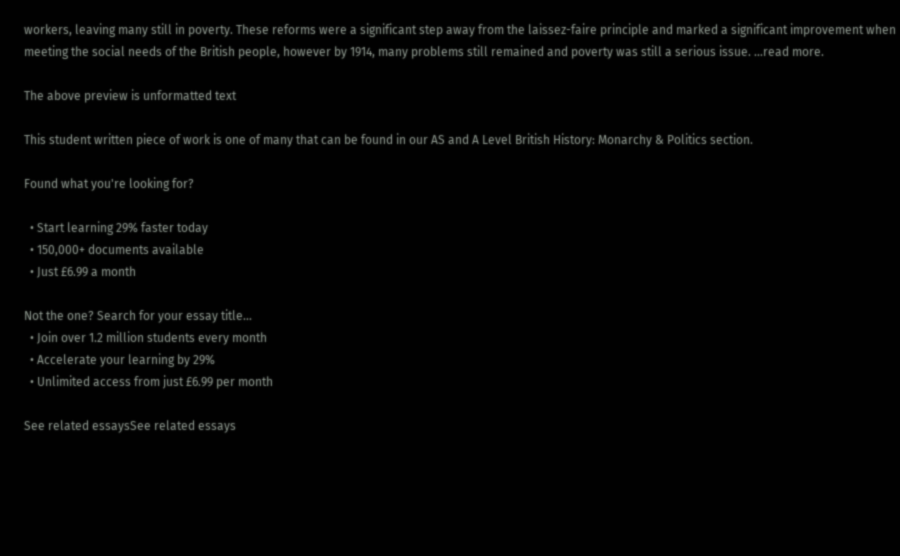workers, leaving many still in poverty. These reforms were a significant step away from the laissez-faire principle and marked a significant improvement when meeting the social needs of the British people, however by 1914, many problems still remained and poverty was still a serious issue. ...read more.

The above preview is unformatted text

This student written piece of work is one of many that can be found in our AS and A Level British History: Monarchy & Politics section.

Found what you're looking for?

  • Start learning 29% faster today
  • 150,000+ documents available
  • Just £6.99 a month

Not the one? Search for your essay title...
  • Join over 1.2 million students every month
  • Accelerate your learning by 29%
  • Unlimited access from just £6.99 per month

See related essaysSee related essays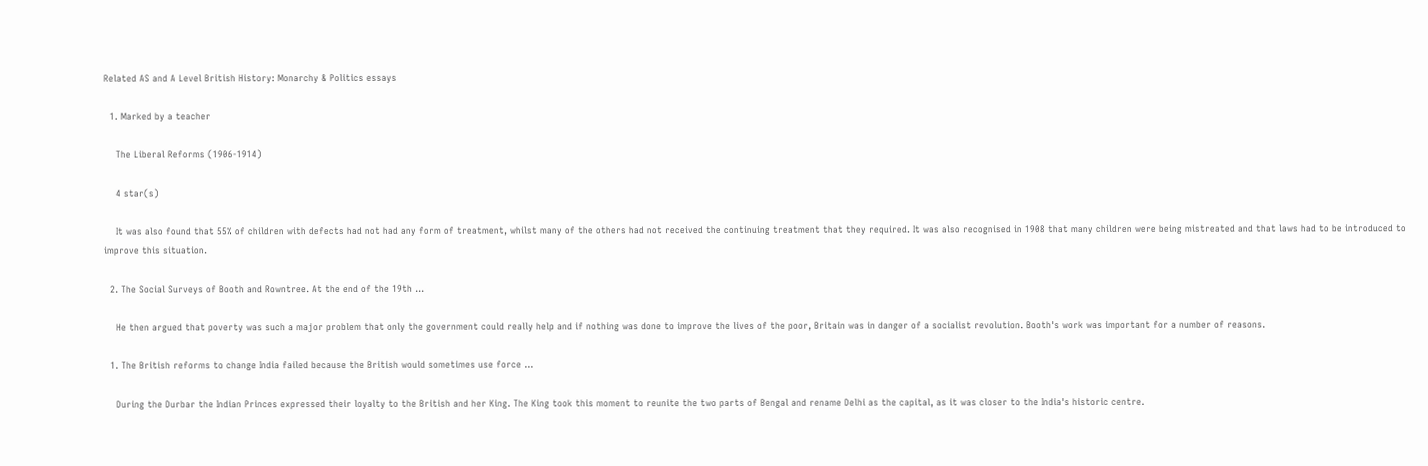Related AS and A Level British History: Monarchy & Politics essays

  1. Marked by a teacher

    The Liberal Reforms (1906-1914)

    4 star(s)

    It was also found that 55% of children with defects had not had any form of treatment, whilst many of the others had not received the continuing treatment that they required. It was also recognised in 1908 that many children were being mistreated and that laws had to be introduced to improve this situation.

  2. The Social Surveys of Booth and Rowntree. At the end of the 19th ...

    He then argued that poverty was such a major problem that only the government could really help and if nothing was done to improve the lives of the poor, Britain was in danger of a socialist revolution. Booth's work was important for a number of reasons.

  1. The British reforms to change India failed because the British would sometimes use force ...

    During the Durbar the Indian Princes expressed their loyalty to the British and her King. The King took this moment to reunite the two parts of Bengal and rename Delhi as the capital, as it was closer to the India's historic centre.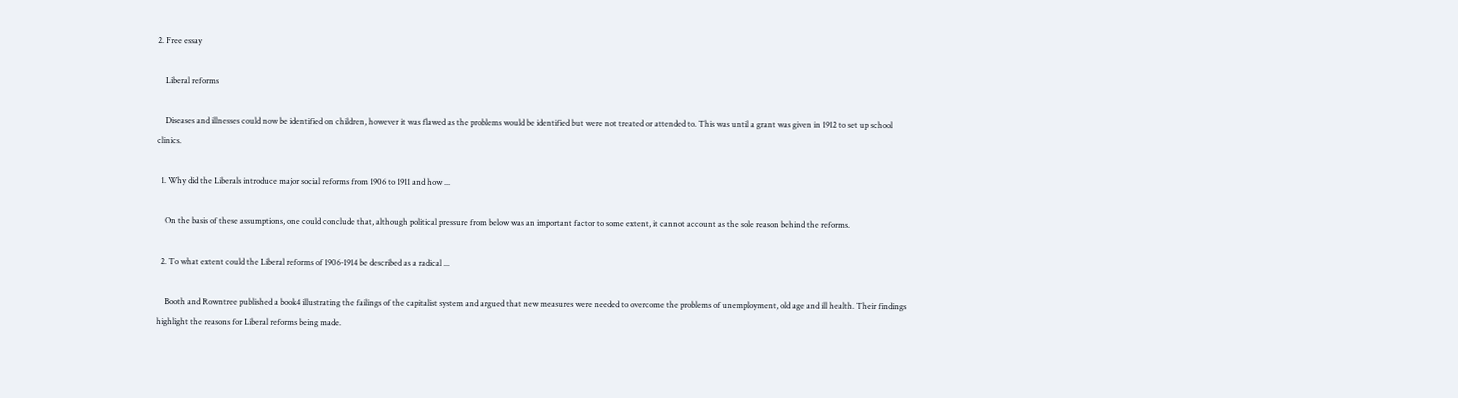2. Free essay

    Liberal reforms

    Diseases and illnesses could now be identified on children, however it was flawed as the problems would be identified but were not treated or attended to. This was until a grant was given in 1912 to set up school clinics.

  1. Why did the Liberals introduce major social reforms from 1906 to 1911 and how ...

    On the basis of these assumptions, one could conclude that, although political pressure from below was an important factor to some extent, it cannot account as the sole reason behind the reforms.

  2. To what extent could the Liberal reforms of 1906-1914 be described as a radical ...

    Booth and Rowntree published a book4 illustrating the failings of the capitalist system and argued that new measures were needed to overcome the problems of unemployment, old age and ill health. Their findings highlight the reasons for Liberal reforms being made.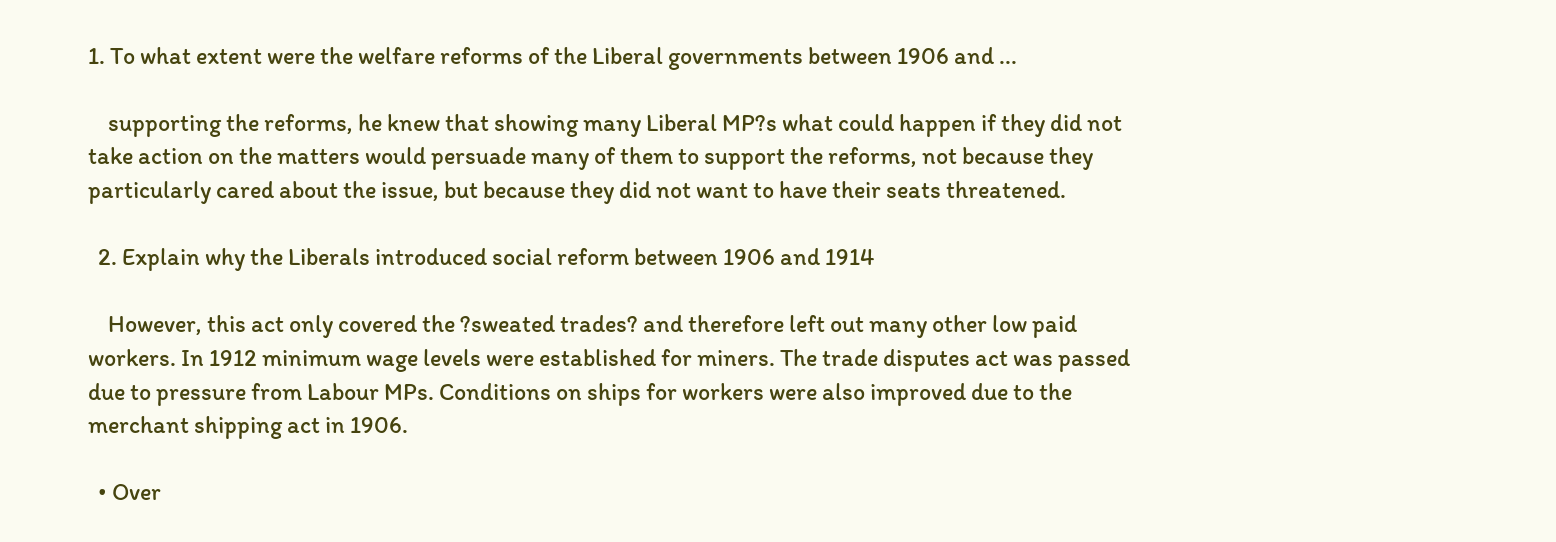1. To what extent were the welfare reforms of the Liberal governments between 1906 and ...

    supporting the reforms, he knew that showing many Liberal MP?s what could happen if they did not take action on the matters would persuade many of them to support the reforms, not because they particularly cared about the issue, but because they did not want to have their seats threatened.

  2. Explain why the Liberals introduced social reform between 1906 and 1914

    However, this act only covered the ?sweated trades? and therefore left out many other low paid workers. In 1912 minimum wage levels were established for miners. The trade disputes act was passed due to pressure from Labour MPs. Conditions on ships for workers were also improved due to the merchant shipping act in 1906.

  • Over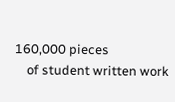160,000 pieces
    of student written work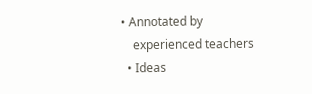• Annotated by
    experienced teachers
  • Ideas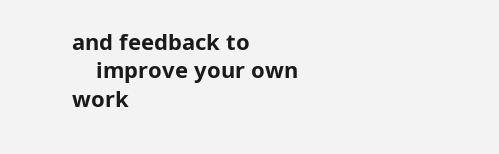and feedback to
    improve your own work